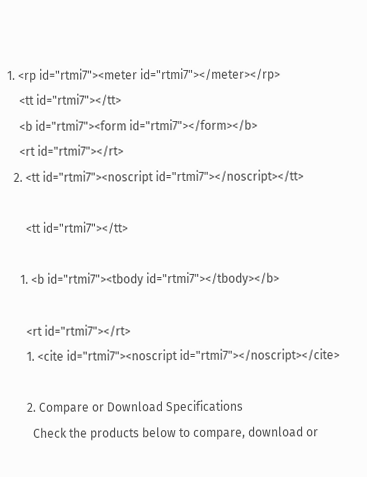1. <rp id="rtmi7"><meter id="rtmi7"></meter></rp>
    <tt id="rtmi7"></tt>
    <b id="rtmi7"><form id="rtmi7"></form></b>
    <rt id="rtmi7"></rt>
  2. <tt id="rtmi7"><noscript id="rtmi7"></noscript></tt>

      <tt id="rtmi7"></tt>

    1. <b id="rtmi7"><tbody id="rtmi7"></tbody></b>

      <rt id="rtmi7"></rt>
      1. <cite id="rtmi7"><noscript id="rtmi7"></noscript></cite>

      2. Compare or Download Specifications
        Check the products below to compare, download or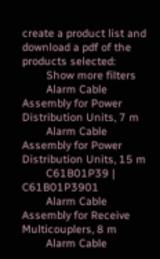create a product list and download a pdf of the products selected:
        Show more filters
        Alarm Cable Assembly for Power Distribution Units, 7 m
        Alarm Cable Assembly for Power Distribution Units, 15 m
        C61B01P39 | C61B01P3901
        Alarm Cable Assembly for Receive Multicouplers, 8 m
        Alarm Cable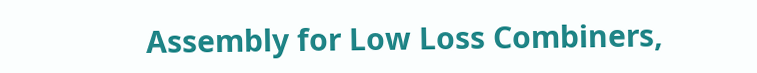Assembly for Low Loss Combiners,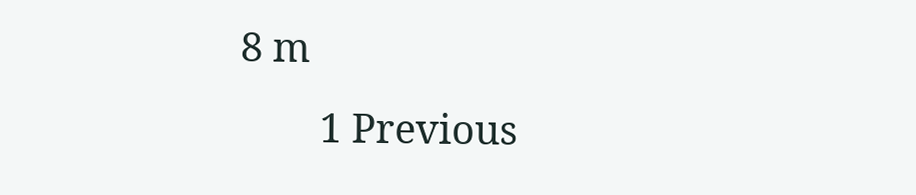8 m
        1 Previous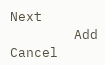Next
        Add Cancel